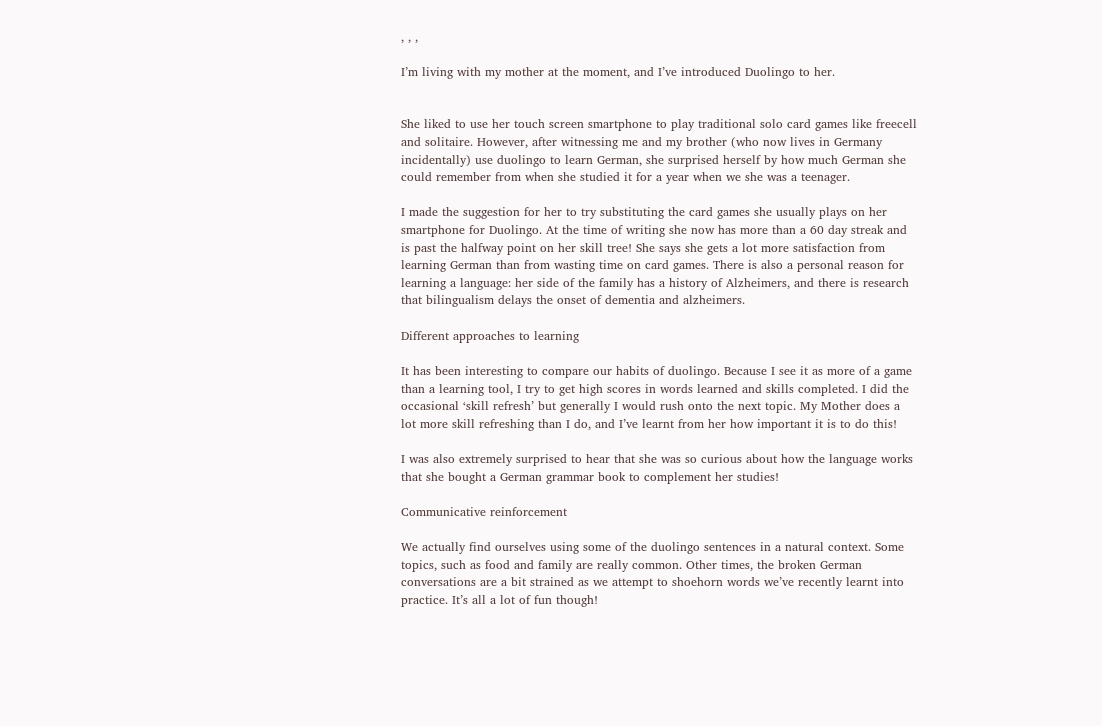, , ,

I’m living with my mother at the moment, and I’ve introduced Duolingo to her.


She liked to use her touch screen smartphone to play traditional solo card games like freecell and solitaire. However, after witnessing me and my brother (who now lives in Germany incidentally) use duolingo to learn German, she surprised herself by how much German she could remember from when she studied it for a year when we she was a teenager.

I made the suggestion for her to try substituting the card games she usually plays on her smartphone for Duolingo. At the time of writing she now has more than a 60 day streak and is past the halfway point on her skill tree! She says she gets a lot more satisfaction from learning German than from wasting time on card games. There is also a personal reason for learning a language: her side of the family has a history of Alzheimers, and there is research that bilingualism delays the onset of dementia and alzheimers.

Different approaches to learning

It has been interesting to compare our habits of duolingo. Because I see it as more of a game than a learning tool, I try to get high scores in words learned and skills completed. I did the occasional ‘skill refresh’ but generally I would rush onto the next topic. My Mother does a lot more skill refreshing than I do, and I’ve learnt from her how important it is to do this!

I was also extremely surprised to hear that she was so curious about how the language works that she bought a German grammar book to complement her studies!

Communicative reinforcement

We actually find ourselves using some of the duolingo sentences in a natural context. Some topics, such as food and family are really common. Other times, the broken German conversations are a bit strained as we attempt to shoehorn words we’ve recently learnt into practice. It’s all a lot of fun though!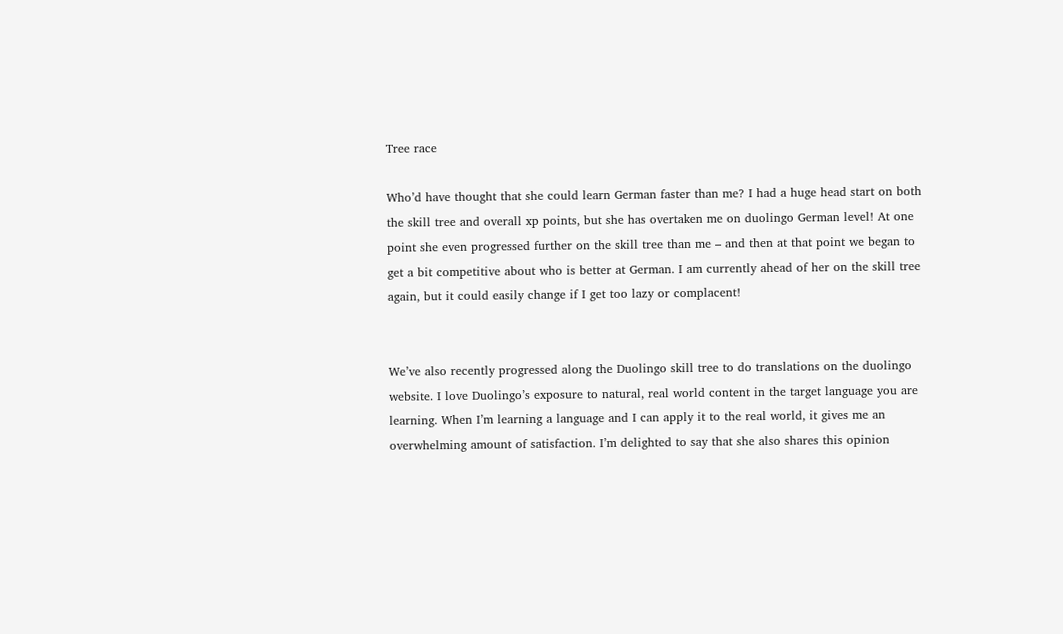Tree race

Who’d have thought that she could learn German faster than me? I had a huge head start on both the skill tree and overall xp points, but she has overtaken me on duolingo German level! At one point she even progressed further on the skill tree than me – and then at that point we began to get a bit competitive about who is better at German. I am currently ahead of her on the skill tree again, but it could easily change if I get too lazy or complacent!


We’ve also recently progressed along the Duolingo skill tree to do translations on the duolingo website. I love Duolingo’s exposure to natural, real world content in the target language you are learning. When I’m learning a language and I can apply it to the real world, it gives me an overwhelming amount of satisfaction. I’m delighted to say that she also shares this opinion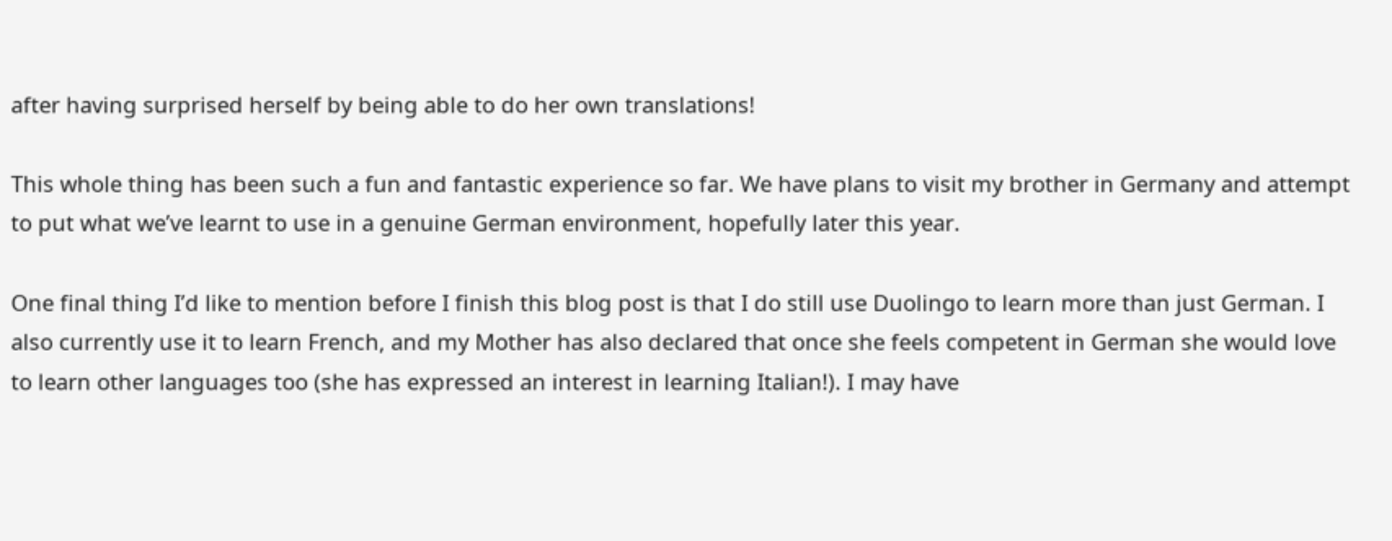after having surprised herself by being able to do her own translations!

This whole thing has been such a fun and fantastic experience so far. We have plans to visit my brother in Germany and attempt to put what we’ve learnt to use in a genuine German environment, hopefully later this year.

One final thing I’d like to mention before I finish this blog post is that I do still use Duolingo to learn more than just German. I also currently use it to learn French, and my Mother has also declared that once she feels competent in German she would love to learn other languages too (she has expressed an interest in learning Italian!). I may have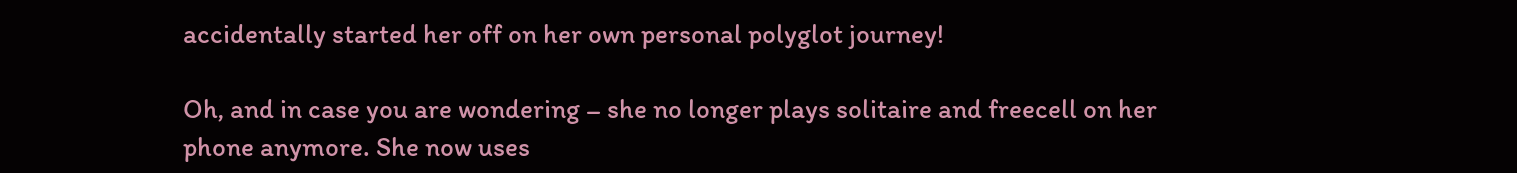accidentally started her off on her own personal polyglot journey!

Oh, and in case you are wondering – she no longer plays solitaire and freecell on her phone anymore. She now uses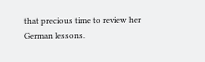that precious time to review her German lessons.